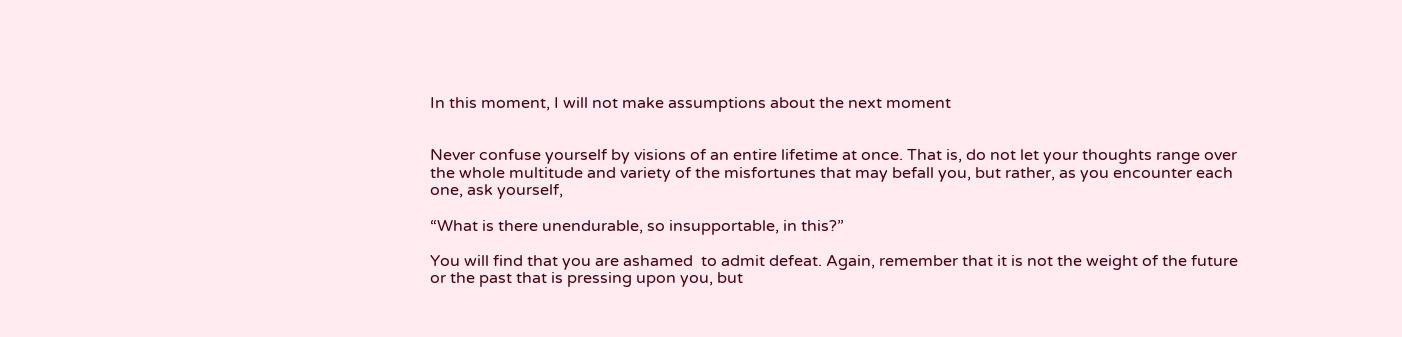In this moment, I will not make assumptions about the next moment


Never confuse yourself by visions of an entire lifetime at once. That is, do not let your thoughts range over the whole multitude and variety of the misfortunes that may befall you, but rather, as you encounter each one, ask yourself,

“What is there unendurable, so insupportable, in this?”

You will find that you are ashamed  to admit defeat. Again, remember that it is not the weight of the future or the past that is pressing upon you, but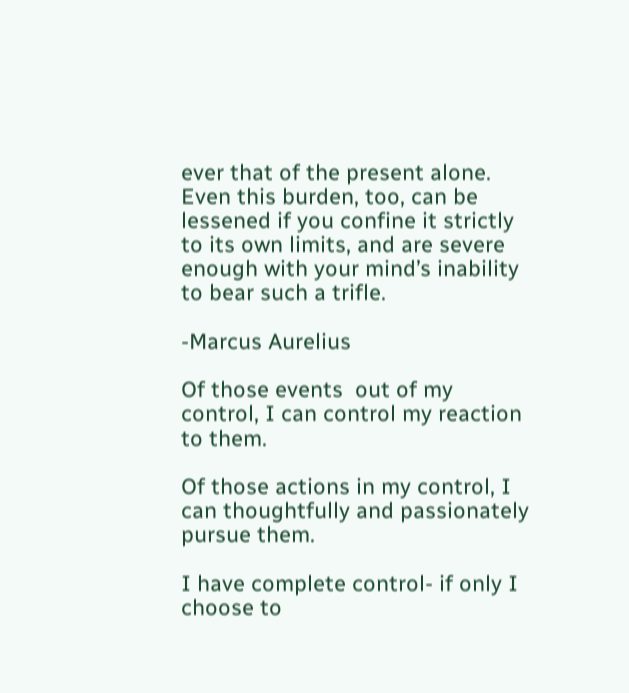ever that of the present alone. Even this burden, too, can be lessened if you confine it strictly to its own limits, and are severe enough with your mind’s inability to bear such a trifle.

-Marcus Aurelius

Of those events  out of my control, I can control my reaction to them.

Of those actions in my control, I can thoughtfully and passionately pursue them.

I have complete control- if only I choose to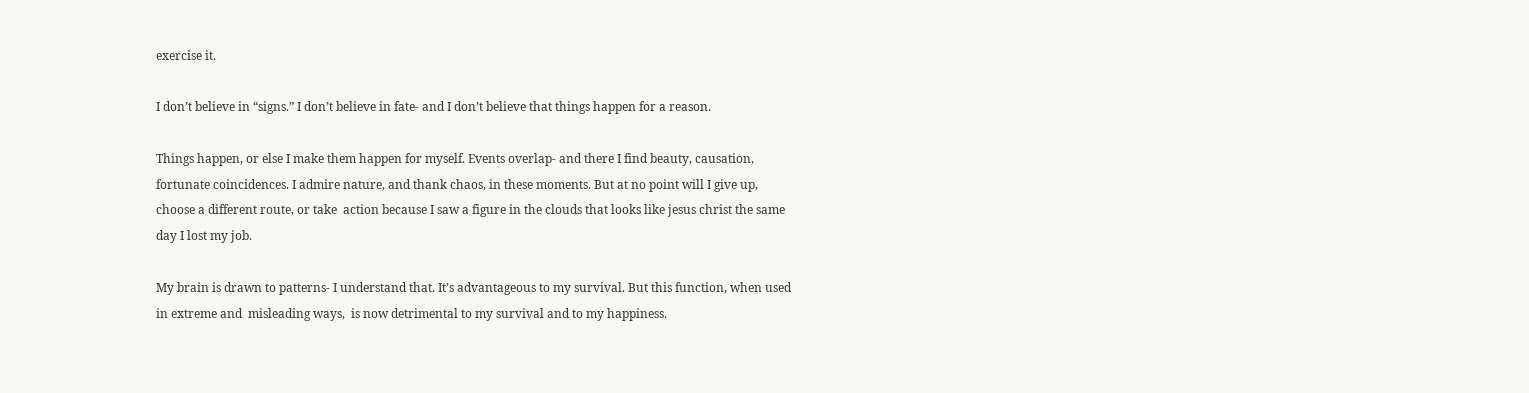exercise it.

I don’t believe in “signs.” I don’t believe in fate- and I don’t believe that things happen for a reason.

Things happen, or else I make them happen for myself. Events overlap- and there I find beauty, causation, fortunate coincidences. I admire nature, and thank chaos, in these moments. But at no point will I give up, choose a different route, or take  action because I saw a figure in the clouds that looks like jesus christ the same day I lost my job.

My brain is drawn to patterns- I understand that. It’s advantageous to my survival. But this function, when used in extreme and  misleading ways,  is now detrimental to my survival and to my happiness.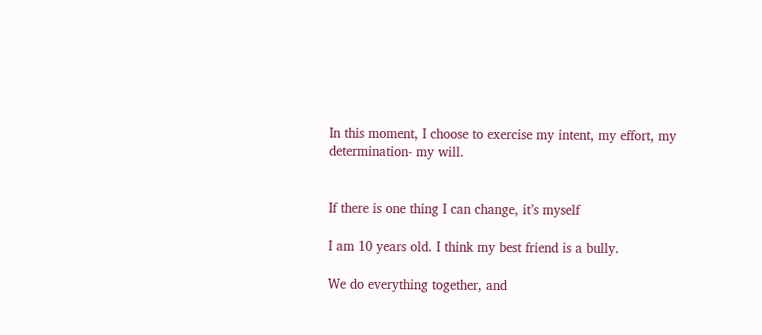In this moment, I choose to exercise my intent, my effort, my determination- my will.


If there is one thing I can change, it’s myself

I am 10 years old. I think my best friend is a bully.

We do everything together, and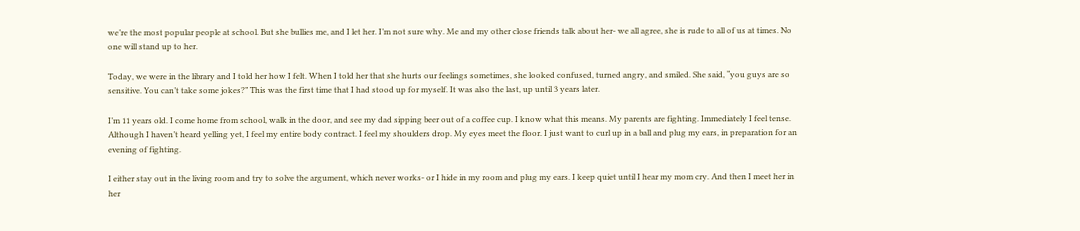we’re the most popular people at school. But she bullies me, and I let her. I’m not sure why. Me and my other close friends talk about her- we all agree, she is rude to all of us at times. No one will stand up to her.

Today, we were in the library and I told her how I felt. When I told her that she hurts our feelings sometimes, she looked confused, turned angry, and smiled. She said, “you guys are so sensitive. You can’t take some jokes?” This was the first time that I had stood up for myself. It was also the last, up until 3 years later.

I’m 11 years old. I come home from school, walk in the door, and see my dad sipping beer out of a coffee cup. I know what this means. My parents are fighting. Immediately I feel tense. Although I haven’t heard yelling yet, I feel my entire body contract. I feel my shoulders drop. My eyes meet the floor. I just want to curl up in a ball and plug my ears, in preparation for an evening of fighting.

I either stay out in the living room and try to solve the argument, which never works- or I hide in my room and plug my ears. I keep quiet until I hear my mom cry. And then I meet her in her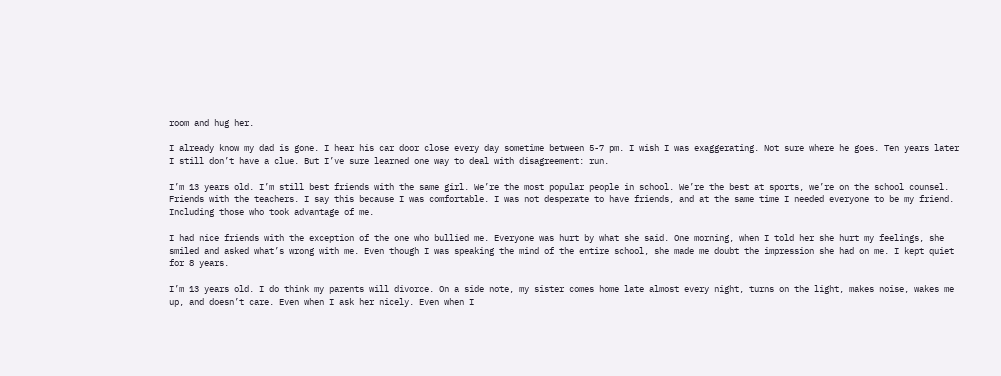room and hug her.

I already know my dad is gone. I hear his car door close every day sometime between 5-7 pm. I wish I was exaggerating. Not sure where he goes. Ten years later I still don’t have a clue. But I’ve sure learned one way to deal with disagreement: run.

I’m 13 years old. I’m still best friends with the same girl. We’re the most popular people in school. We’re the best at sports, we’re on the school counsel. Friends with the teachers. I say this because I was comfortable. I was not desperate to have friends, and at the same time I needed everyone to be my friend. Including those who took advantage of me.

I had nice friends with the exception of the one who bullied me. Everyone was hurt by what she said. One morning, when I told her she hurt my feelings, she smiled and asked what’s wrong with me. Even though I was speaking the mind of the entire school, she made me doubt the impression she had on me. I kept quiet for 8 years.

I’m 13 years old. I do think my parents will divorce. On a side note, my sister comes home late almost every night, turns on the light, makes noise, wakes me up, and doesn’t care. Even when I ask her nicely. Even when I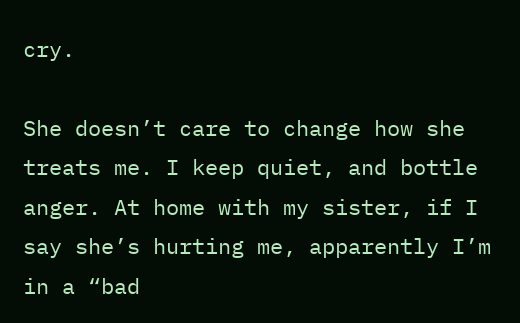cry.

She doesn’t care to change how she treats me. I keep quiet, and bottle anger. At home with my sister, if I say she’s hurting me, apparently I’m in a “bad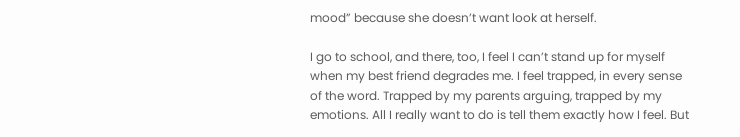mood” because she doesn’t want look at herself.

I go to school, and there, too, I feel I can’t stand up for myself when my best friend degrades me. I feel trapped, in every sense of the word. Trapped by my parents arguing, trapped by my emotions. All I really want to do is tell them exactly how I feel. But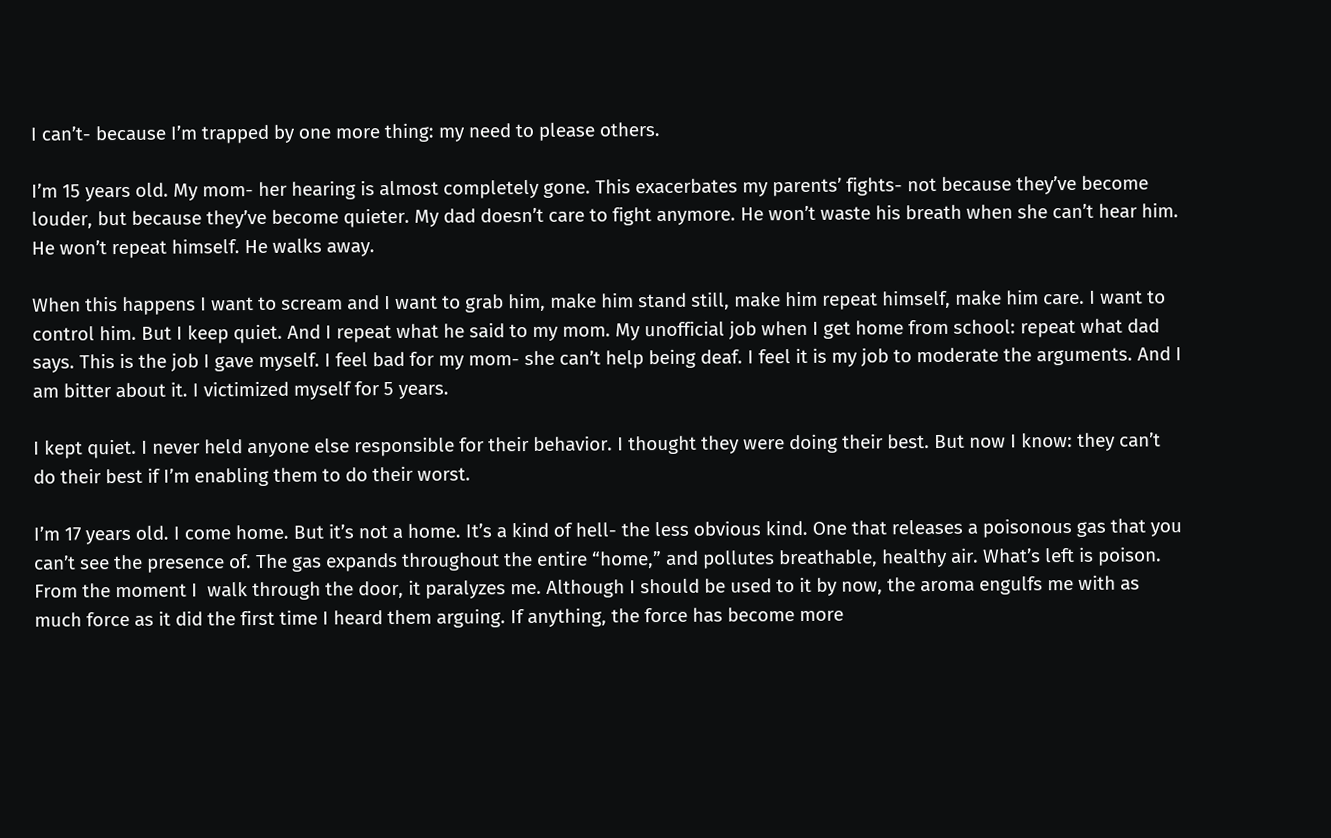I can’t- because I’m trapped by one more thing: my need to please others.

I’m 15 years old. My mom- her hearing is almost completely gone. This exacerbates my parents’ fights- not because they’ve become louder, but because they’ve become quieter. My dad doesn’t care to fight anymore. He won’t waste his breath when she can’t hear him. He won’t repeat himself. He walks away.

When this happens I want to scream and I want to grab him, make him stand still, make him repeat himself, make him care. I want to control him. But I keep quiet. And I repeat what he said to my mom. My unofficial job when I get home from school: repeat what dad says. This is the job I gave myself. I feel bad for my mom- she can’t help being deaf. I feel it is my job to moderate the arguments. And I am bitter about it. I victimized myself for 5 years.

I kept quiet. I never held anyone else responsible for their behavior. I thought they were doing their best. But now I know: they can’t do their best if I’m enabling them to do their worst.

I’m 17 years old. I come home. But it’s not a home. It’s a kind of hell- the less obvious kind. One that releases a poisonous gas that you can’t see the presence of. The gas expands throughout the entire “home,” and pollutes breathable, healthy air. What’s left is poison. From the moment I  walk through the door, it paralyzes me. Although I should be used to it by now, the aroma engulfs me with as much force as it did the first time I heard them arguing. If anything, the force has become more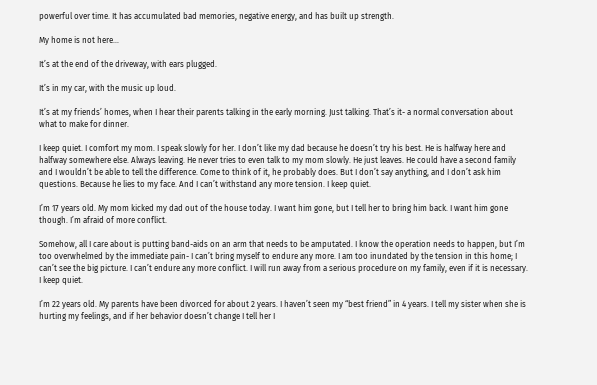powerful over time. It has accumulated bad memories, negative energy, and has built up strength.

My home is not here…

It’s at the end of the driveway, with ears plugged.

It’s in my car, with the music up loud.

It’s at my friends’ homes, when I hear their parents talking in the early morning. Just talking. That’s it- a normal conversation about what to make for dinner.

I keep quiet. I comfort my mom. I speak slowly for her. I don’t like my dad because he doesn’t try his best. He is halfway here and halfway somewhere else. Always leaving. He never tries to even talk to my mom slowly. He just leaves. He could have a second family and I wouldn’t be able to tell the difference. Come to think of it, he probably does. But I don’t say anything, and I don’t ask him questions. Because he lies to my face. And I can’t withstand any more tension. I keep quiet.

I’m 17 years old. My mom kicked my dad out of the house today. I want him gone, but I tell her to bring him back. I want him gone though. I’m afraid of more conflict.

Somehow, all I care about is putting band-aids on an arm that needs to be amputated. I know the operation needs to happen, but I’m too overwhelmed by the immediate pain- I can’t bring myself to endure any more. I am too inundated by the tension in this home; I can’t see the big picture. I can’t endure any more conflict. I will run away from a serious procedure on my family, even if it is necessary. I keep quiet.

I’m 22 years old. My parents have been divorced for about 2 years. I haven’t seen my “best friend” in 4 years. I tell my sister when she is hurting my feelings, and if her behavior doesn’t change I tell her I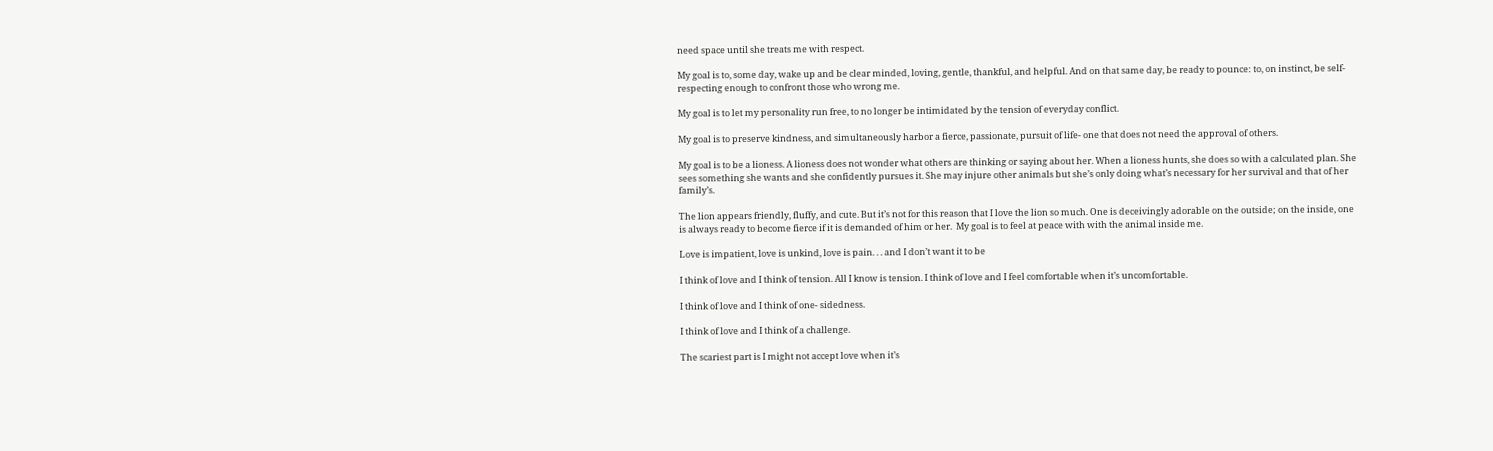need space until she treats me with respect.

My goal is to, some day, wake up and be clear minded, loving, gentle, thankful, and helpful. And on that same day, be ready to pounce: to, on instinct, be self-respecting enough to confront those who wrong me.

My goal is to let my personality run free, to no longer be intimidated by the tension of everyday conflict.

My goal is to preserve kindness, and simultaneously harbor a fierce, passionate, pursuit of life- one that does not need the approval of others.

My goal is to be a lioness. A lioness does not wonder what others are thinking or saying about her. When a lioness hunts, she does so with a calculated plan. She sees something she wants and she confidently pursues it. She may injure other animals but she’s only doing what’s necessary for her survival and that of her family’s.

The lion appears friendly, fluffy, and cute. But it’s not for this reason that I love the lion so much. One is deceivingly adorable on the outside; on the inside, one is always ready to become fierce if it is demanded of him or her.  My goal is to feel at peace with with the animal inside me.

Love is impatient, love is unkind, love is pain. . . and I don’t want it to be

I think of love and I think of tension. All I know is tension. I think of love and I feel comfortable when it’s uncomfortable.

I think of love and I think of one- sidedness.

I think of love and I think of a challenge.

The scariest part is I might not accept love when it’s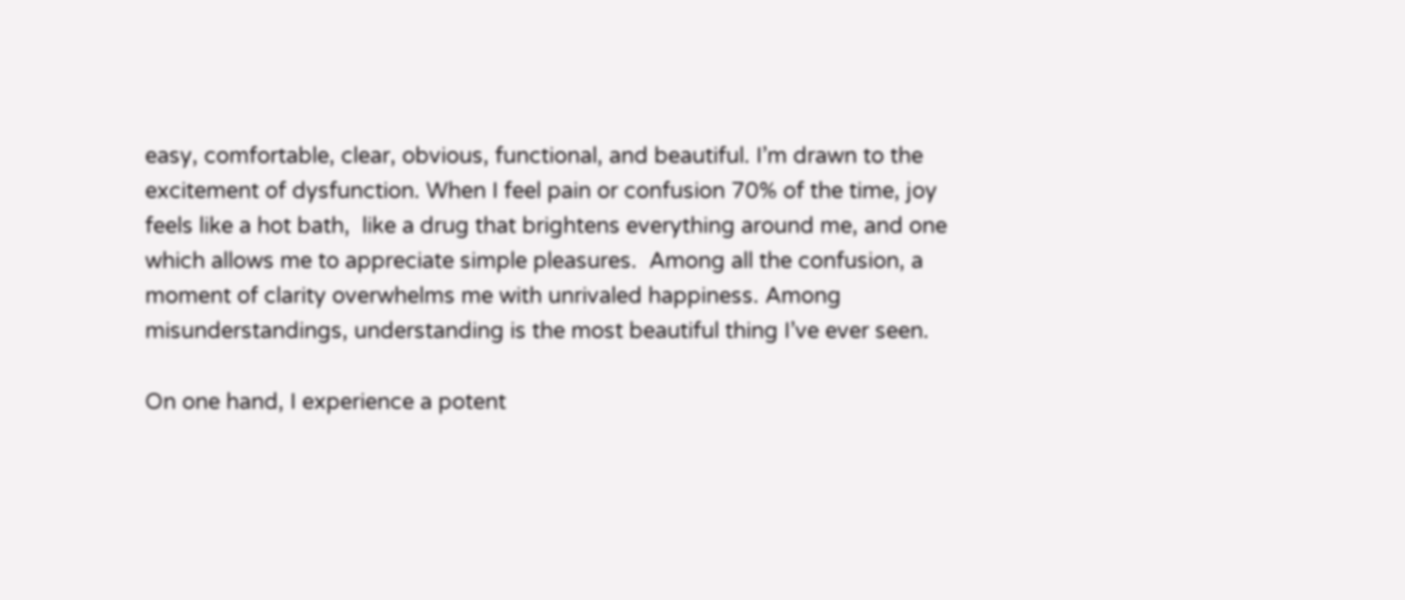easy, comfortable, clear, obvious, functional, and beautiful. I’m drawn to the excitement of dysfunction. When I feel pain or confusion 70% of the time, joy feels like a hot bath,  like a drug that brightens everything around me, and one which allows me to appreciate simple pleasures.  Among all the confusion, a moment of clarity overwhelms me with unrivaled happiness. Among misunderstandings, understanding is the most beautiful thing I’ve ever seen.

On one hand, I experience a potent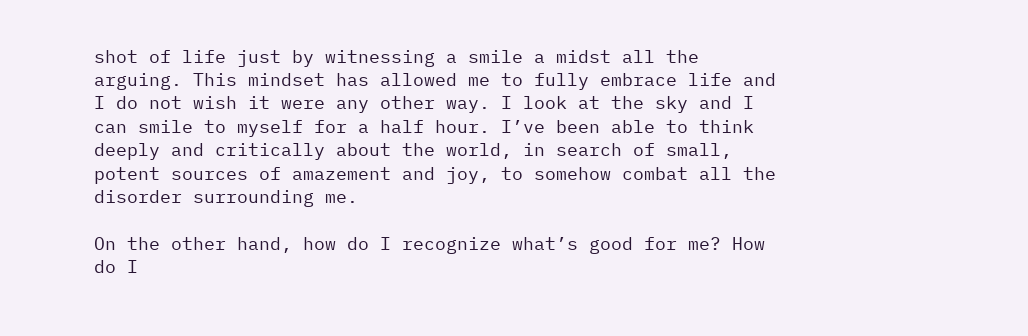shot of life just by witnessing a smile a midst all the arguing. This mindset has allowed me to fully embrace life and I do not wish it were any other way. I look at the sky and I can smile to myself for a half hour. I’ve been able to think deeply and critically about the world, in search of small, potent sources of amazement and joy, to somehow combat all the disorder surrounding me.

On the other hand, how do I recognize what’s good for me? How do I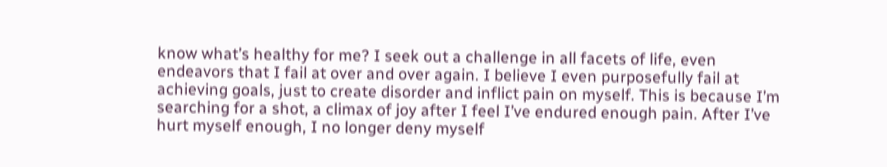know what’s healthy for me? I seek out a challenge in all facets of life, even endeavors that I fail at over and over again. I believe I even purposefully fail at achieving goals, just to create disorder and inflict pain on myself. This is because I’m searching for a shot, a climax of joy after I feel I’ve endured enough pain. After I’ve hurt myself enough, I no longer deny myself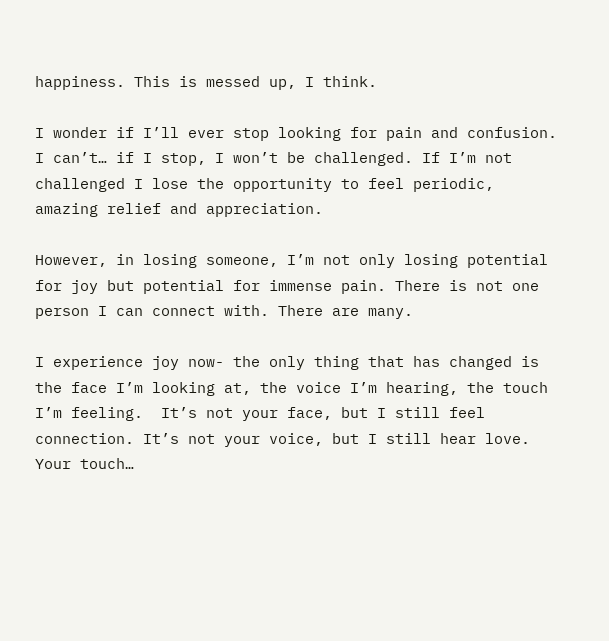happiness. This is messed up, I think.

I wonder if I’ll ever stop looking for pain and confusion. I can’t… if I stop, I won’t be challenged. If I’m not challenged I lose the opportunity to feel periodic, amazing relief and appreciation.

However, in losing someone, I’m not only losing potential for joy but potential for immense pain. There is not one person I can connect with. There are many.

I experience joy now- the only thing that has changed is the face I’m looking at, the voice I’m hearing, the touch I’m feeling.  It’s not your face, but I still feel connection. It’s not your voice, but I still hear love. Your touch…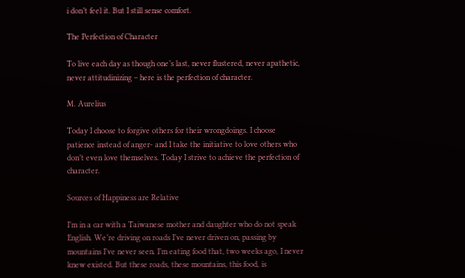i don’t feel it. But I still sense comfort.

The Perfection of Character

To live each day as though one’s last, never flustered, never apathetic, never attitudinizing – here is the perfection of character.

M. Aurelius

Today I choose to forgive others for their wrongdoings. I choose patience instead of anger- and I take the initiative to love others who don’t even love themselves. Today I strive to achieve the perfection of character.

Sources of Happiness are Relative

I’m in a car with a Taiwanese mother and daughter who do not speak English. We’re driving on roads I’ve never driven on, passing by mountains I’ve never seen. I’m eating food that, two weeks ago, I never knew existed. But these roads, these mountains, this food, is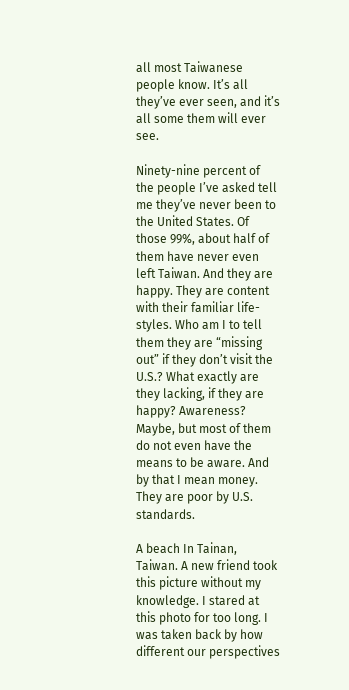all most Taiwanese people know. It’s all they’ve ever seen, and it’s all some them will ever see.

Ninety-nine percent of the people I’ve asked tell me they’ve never been to the United States. Of those 99%, about half of them have never even left Taiwan. And they are happy. They are content with their familiar life-styles. Who am I to tell them they are “missing out” if they don’t visit the U.S.? What exactly are they lacking, if they are happy? Awareness? Maybe, but most of them do not even have the means to be aware. And by that I mean money. They are poor by U.S. standards.

A beach In Tainan, Taiwan. A new friend took this picture without my knowledge. I stared at this photo for too long. I was taken back by how different our perspectives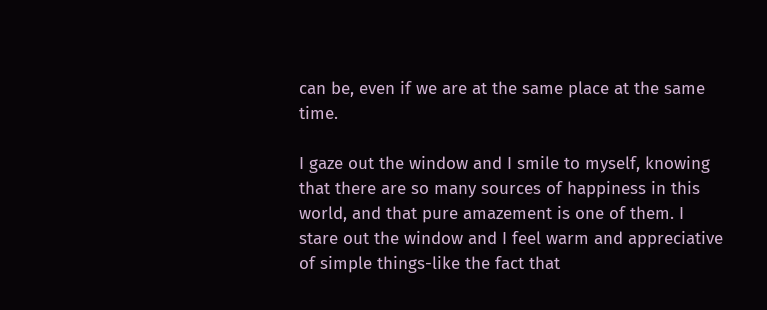can be, even if we are at the same place at the same time.

I gaze out the window and I smile to myself, knowing that there are so many sources of happiness in this world, and that pure amazement is one of them. I stare out the window and I feel warm and appreciative of simple things-like the fact that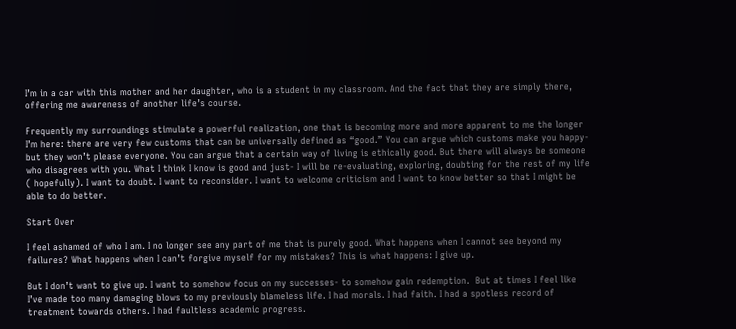I’m in a car with this mother and her daughter, who is a student in my classroom. And the fact that they are simply there, offering me awareness of another life’s course.

Frequently my surroundings stimulate a powerful realization, one that is becoming more and more apparent to me the longer I’m here: there are very few customs that can be universally defined as “good.” You can argue which customs make you happy- but they won’t please everyone. You can argue that a certain way of living is ethically good. But there will always be someone who disagrees with you. What I think I know is good and just- I will be re-evaluating, exploring, doubting for the rest of my life ( hopefully). I want to doubt. I want to reconsider. I want to welcome criticism and I want to know better so that I might be able to do better.

Start Over

I feel ashamed of who I am. I no longer see any part of me that is purely good. What happens when I cannot see beyond my failures? What happens when I can’t forgive myself for my mistakes? This is what happens: I give up.

But I don’t want to give up. I want to somehow focus on my successes- to somehow gain redemption.  But at times I feel like I’ve made too many damaging blows to my previously blameless life. I had morals. I had faith. I had a spotless record of treatment towards others. I had faultless academic progress.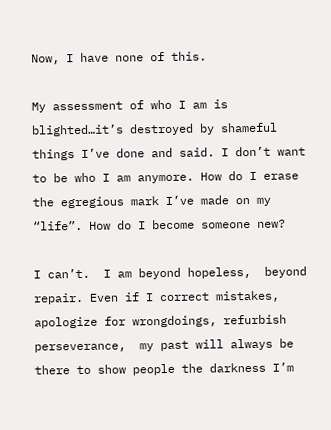Now, I have none of this.

My assessment of who I am is blighted…it’s destroyed by shameful things I’ve done and said. I don’t want to be who I am anymore. How do I erase the egregious mark I’ve made on my “life”. How do I become someone new?

I can’t.  I am beyond hopeless,  beyond repair. Even if I correct mistakes, apologize for wrongdoings, refurbish perseverance,  my past will always be there to show people the darkness I’m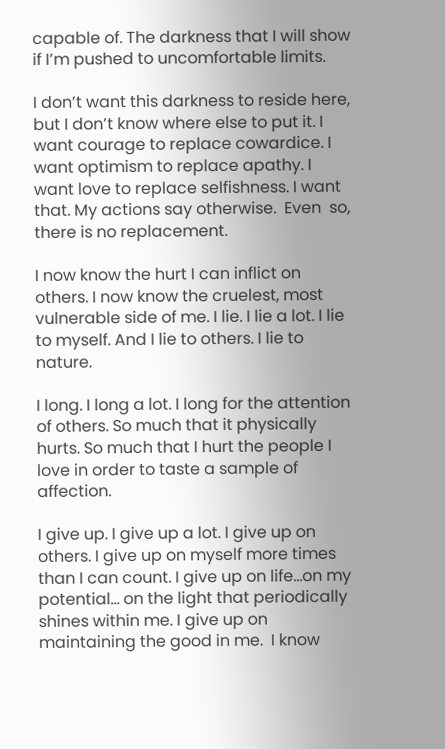capable of. The darkness that I will show if I’m pushed to uncomfortable limits.

I don’t want this darkness to reside here, but I don’t know where else to put it. I want courage to replace cowardice. I want optimism to replace apathy. I want love to replace selfishness. I want that. My actions say otherwise.  Even  so, there is no replacement.

I now know the hurt I can inflict on others. I now know the cruelest, most vulnerable side of me. I lie. I lie a lot. I lie to myself. And I lie to others. I lie to nature.

I long. I long a lot. I long for the attention of others. So much that it physically hurts. So much that I hurt the people I love in order to taste a sample of affection.

I give up. I give up a lot. I give up on others. I give up on myself more times than I can count. I give up on life…on my potential… on the light that periodically shines within me. I give up on maintaining the good in me.  I know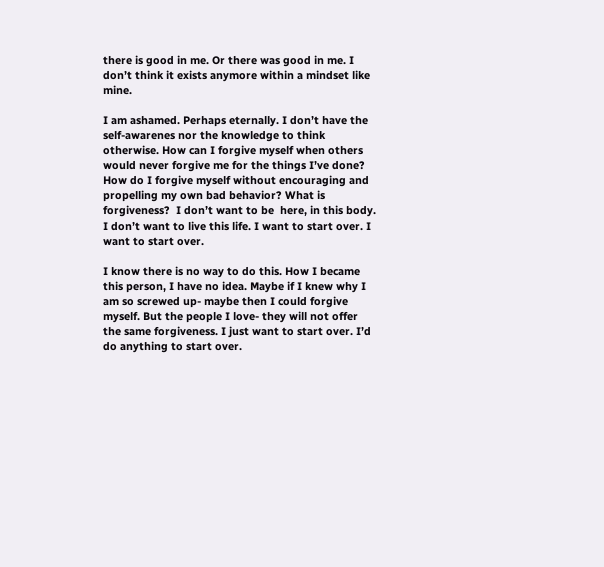there is good in me. Or there was good in me. I don’t think it exists anymore within a mindset like mine.

I am ashamed. Perhaps eternally. I don’t have the self-awarenes nor the knowledge to think otherwise. How can I forgive myself when others would never forgive me for the things I’ve done? How do I forgive myself without encouraging and propelling my own bad behavior? What is forgiveness?  I don’t want to be  here, in this body. I don’t want to live this life. I want to start over. I want to start over.

I know there is no way to do this. How I became this person, I have no idea. Maybe if I knew why I am so screwed up- maybe then I could forgive myself. But the people I love- they will not offer the same forgiveness. I just want to start over. I’d do anything to start over.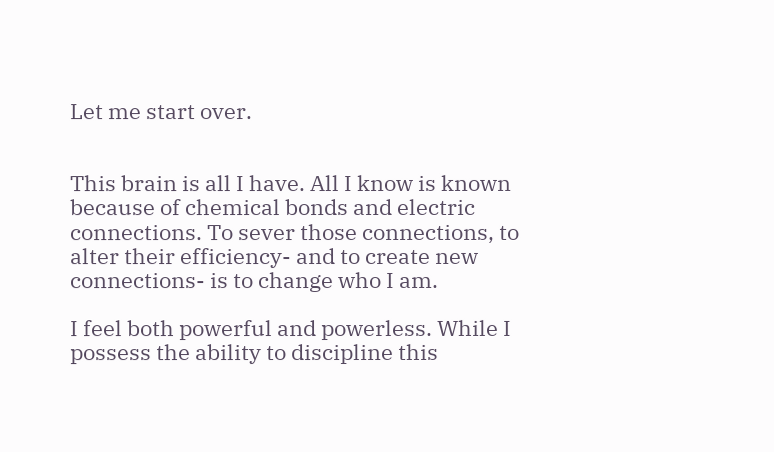Let me start over.


This brain is all I have. All I know is known because of chemical bonds and electric connections. To sever those connections, to alter their efficiency- and to create new connections- is to change who I am.

I feel both powerful and powerless. While I possess the ability to discipline this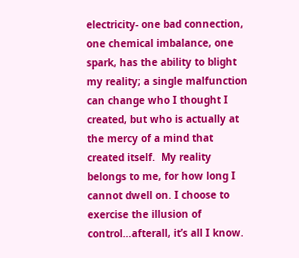electricity- one bad connection, one chemical imbalance, one spark, has the ability to blight my reality; a single malfunction can change who I thought I created, but who is actually at the mercy of a mind that created itself.  My reality belongs to me, for how long I cannot dwell on. I choose to exercise the illusion of control…afterall, it’s all I know.